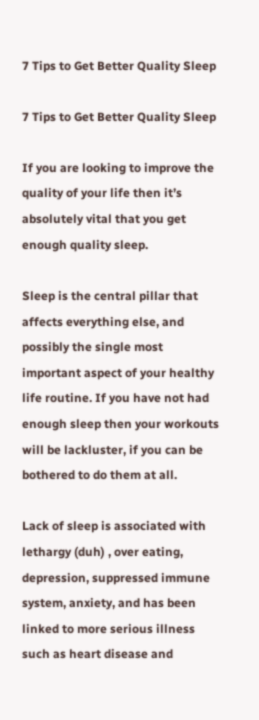7 Tips to Get Better Quality Sleep

7 Tips to Get Better Quality Sleep

If you are looking to improve the quality of your life then it’s absolutely vital that you get enough quality sleep.

Sleep is the central pillar that affects everything else, and possibly the single most important aspect of your healthy life routine. If you have not had enough sleep then your workouts will be lackluster, if you can be bothered to do them at all.

Lack of sleep is associated with lethargy (duh) , over eating, depression, suppressed immune system, anxiety, and has been linked to more serious illness such as heart disease and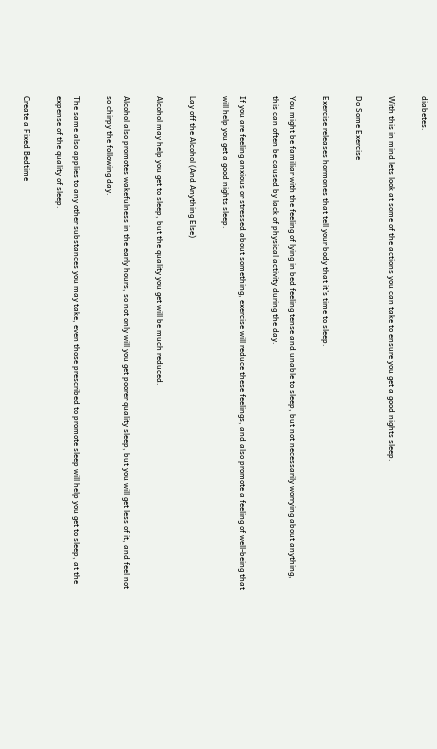diabetes.

With this in mind lets look at some of the actions you can take to ensure you get a good nights sleep.

Do Some Exercise

Exercise releases hormones that tell your body that it’s time to sleep.

You might be familiar with the feeling of lying in bed feeling tense and unable to sleep, but not necessarily worrying about anything, this can often be caused by lack of physical activity during the day.

If you are feeling anxious or stressed about something, exercise will reduce these feelings, and also promote a feeling of well-being that will help you get a good nights sleep.

Lay off the Alcohol (And Anything Else)

Alcohol may help you get to sleep, but the quality you get will be much reduced.

Alcohol also promotes wakefulness in the early hours, so not only will you get poorer quality sleep, but you will get less of it, and feel not so chirpy the following day.

The same also applies to any other substances you may take, even those prescribed to promote sleep will help you get to sleep, at the expense of the quality of sleep.

Create a Fixed Bedtime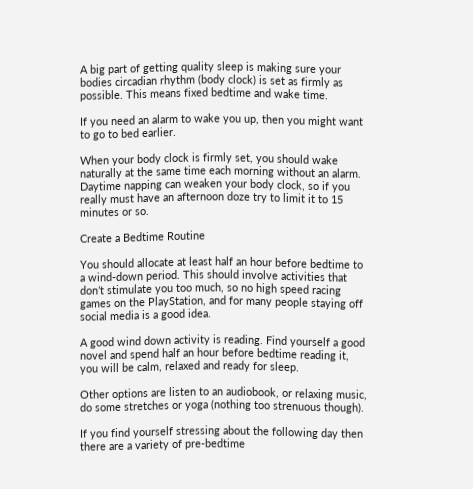A big part of getting quality sleep is making sure your bodies circadian rhythm (body clock) is set as firmly as possible. This means fixed bedtime and wake time.

If you need an alarm to wake you up, then you might want to go to bed earlier.

When your body clock is firmly set, you should wake naturally at the same time each morning without an alarm. Daytime napping can weaken your body clock, so if you really must have an afternoon doze try to limit it to 15 minutes or so.

Create a Bedtime Routine

You should allocate at least half an hour before bedtime to a wind-down period. This should involve activities that don’t stimulate you too much, so no high speed racing games on the PlayStation, and for many people staying off social media is a good idea.

A good wind down activity is reading. Find yourself a good novel and spend half an hour before bedtime reading it, you will be calm, relaxed and ready for sleep.

Other options are listen to an audiobook, or relaxing music, do some stretches or yoga (nothing too strenuous though).

If you find yourself stressing about the following day then there are a variety of pre-bedtime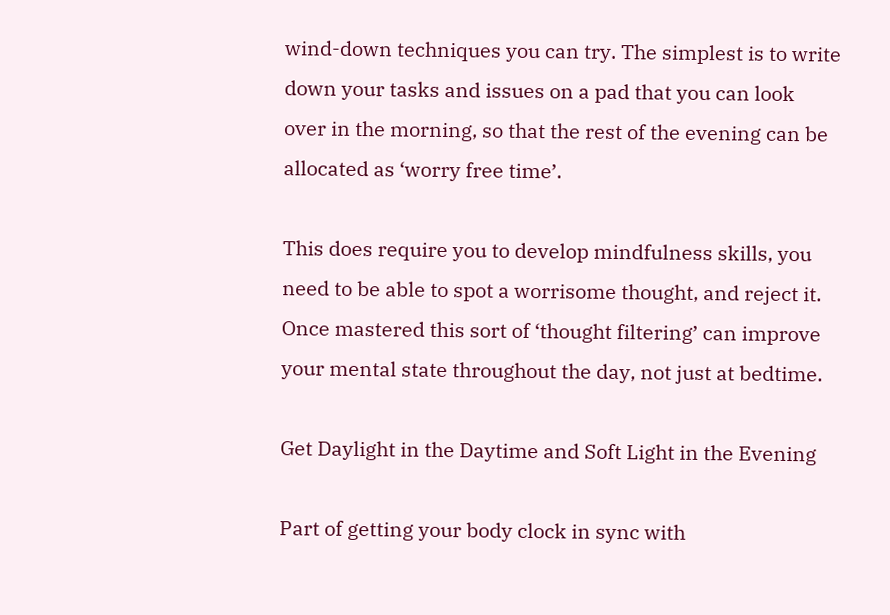wind-down techniques you can try. The simplest is to write down your tasks and issues on a pad that you can look over in the morning, so that the rest of the evening can be allocated as ‘worry free time’.

This does require you to develop mindfulness skills, you need to be able to spot a worrisome thought, and reject it. Once mastered this sort of ‘thought filtering’ can improve your mental state throughout the day, not just at bedtime.

Get Daylight in the Daytime and Soft Light in the Evening

Part of getting your body clock in sync with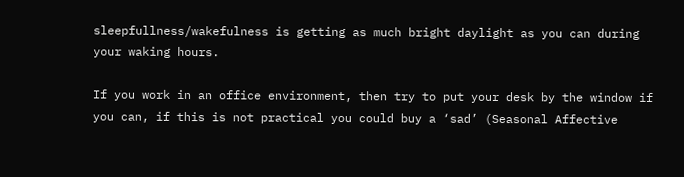sleepfullness/wakefulness is getting as much bright daylight as you can during your waking hours.

If you work in an office environment, then try to put your desk by the window if you can, if this is not practical you could buy a ‘sad’ (Seasonal Affective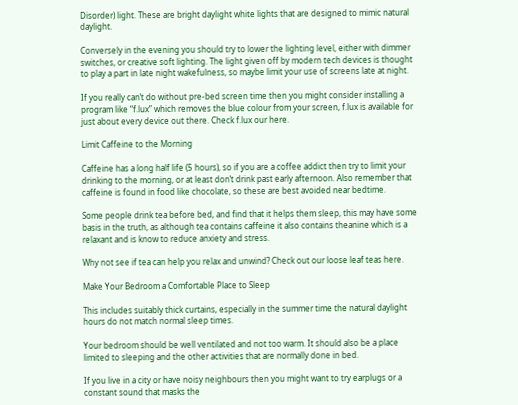Disorder) light. These are bright daylight white lights that are designed to mimic natural daylight.

Conversely in the evening you should try to lower the lighting level, either with dimmer switches, or creative soft lighting. The light given off by modern tech devices is thought to play a part in late night wakefulness, so maybe limit your use of screens late at night.

If you really can’t do without pre-bed screen time then you might consider installing a program like “f.lux” which removes the blue colour from your screen, f.lux is available for just about every device out there. Check f.lux our here.

Limit Caffeine to the Morning

Caffeine has a long half life (5 hours), so if you are a coffee addict then try to limit your drinking to the morning, or at least don’t drink past early afternoon. Also remember that caffeine is found in food like chocolate, so these are best avoided near bedtime.

Some people drink tea before bed, and find that it helps them sleep, this may have some basis in the truth, as although tea contains caffeine it also contains theanine which is a relaxant and is know to reduce anxiety and stress.

Why not see if tea can help you relax and unwind? Check out our loose leaf teas here.

Make Your Bedroom a Comfortable Place to Sleep

This includes suitably thick curtains, especially in the summer time the natural daylight hours do not match normal sleep times.

Your bedroom should be well ventilated and not too warm. It should also be a place limited to sleeping and the other activities that are normally done in bed.

If you live in a city or have noisy neighbours then you might want to try earplugs or a constant sound that masks the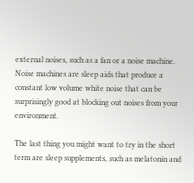external noises, such as a fan or a noise machine. Noise machines are sleep aids that produce a constant low volume white noise that can be surprisingly good at blocking out noises from your environment.

The last thing you might want to try in the short term are sleep supplements, such as melatonin and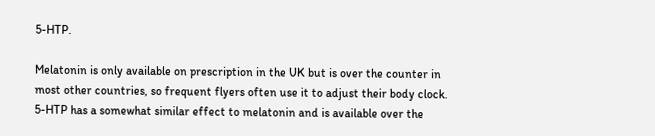5-HTP.

Melatonin is only available on prescription in the UK but is over the counter in most other countries, so frequent flyers often use it to adjust their body clock. 5-HTP has a somewhat similar effect to melatonin and is available over the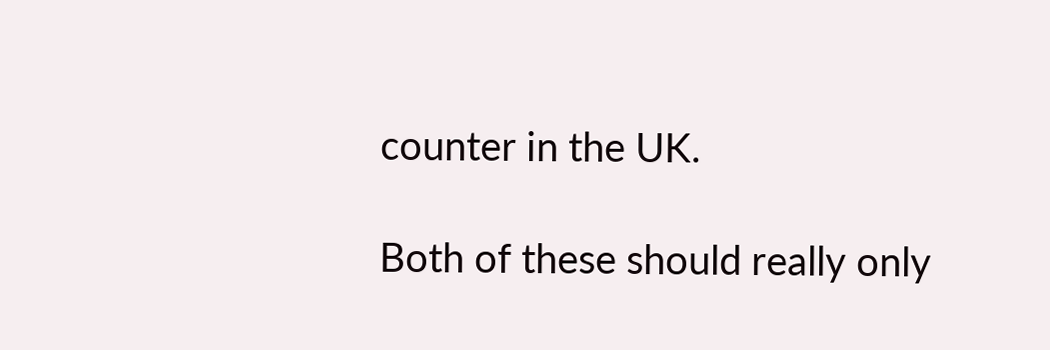counter in the UK.

Both of these should really only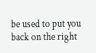be used to put you back on the right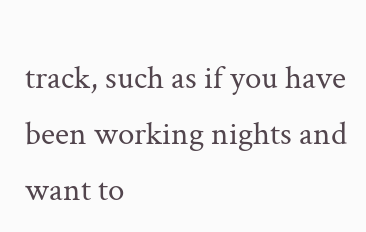track, such as if you have been working nights and want to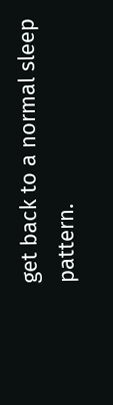get back to a normal sleep pattern.